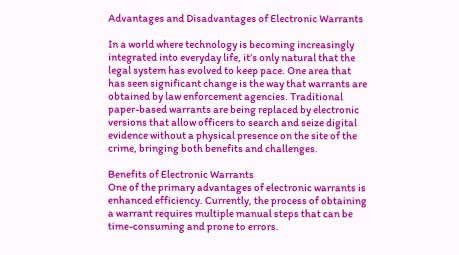Advantages and Disadvantages of Electronic Warrants

In a world where technology is becoming increasingly integrated into everyday life, it’s only natural that the legal system has evolved to keep pace. One area that has seen significant change is the way that warrants are obtained by law enforcement agencies. Traditional paper-based warrants are being replaced by electronic versions that allow officers to search and seize digital evidence without a physical presence on the site of the crime, bringing both benefits and challenges.

Benefits of Electronic Warrants
One of the primary advantages of electronic warrants is enhanced efficiency. Currently, the process of obtaining a warrant requires multiple manual steps that can be time-consuming and prone to errors.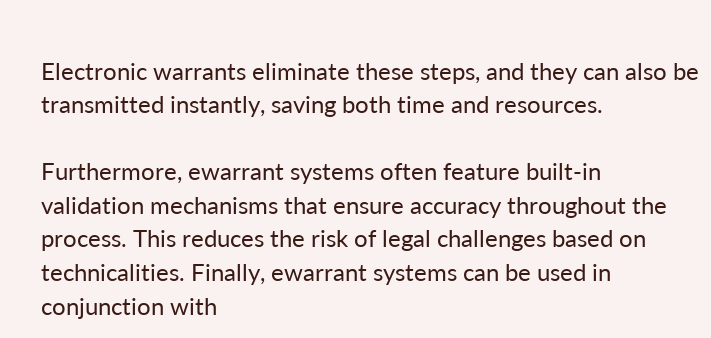Electronic warrants eliminate these steps, and they can also be transmitted instantly, saving both time and resources.

Furthermore, ewarrant systems often feature built-in validation mechanisms that ensure accuracy throughout the process. This reduces the risk of legal challenges based on technicalities. Finally, ewarrant systems can be used in conjunction with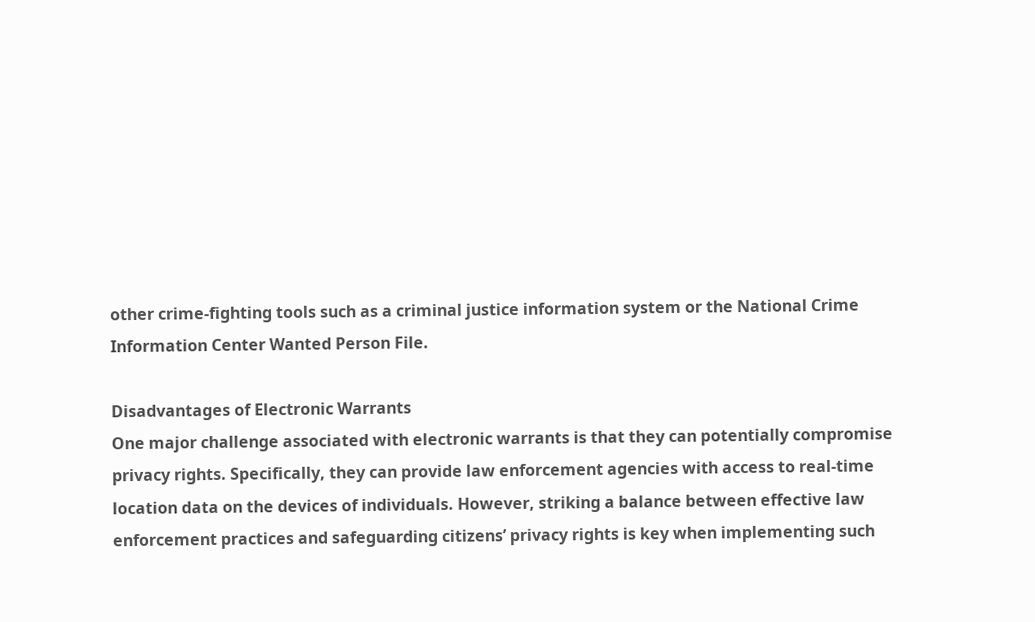other crime-fighting tools such as a criminal justice information system or the National Crime Information Center Wanted Person File.

Disadvantages of Electronic Warrants
One major challenge associated with electronic warrants is that they can potentially compromise privacy rights. Specifically, they can provide law enforcement agencies with access to real-time location data on the devices of individuals. However, striking a balance between effective law enforcement practices and safeguarding citizens’ privacy rights is key when implementing such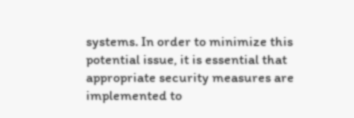systems. In order to minimize this potential issue, it is essential that appropriate security measures are implemented to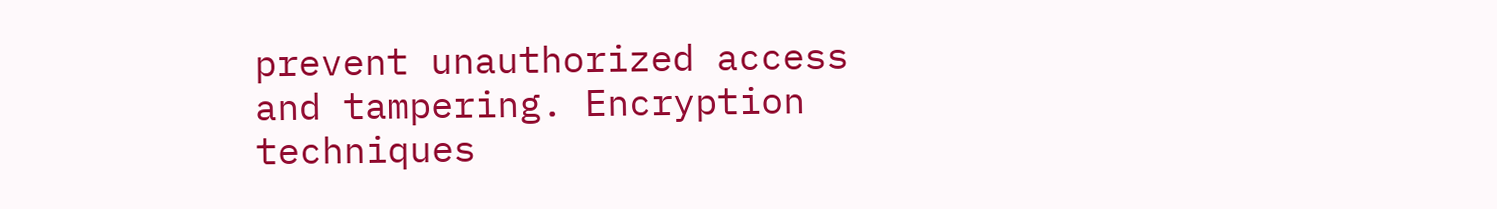prevent unauthorized access and tampering. Encryption techniques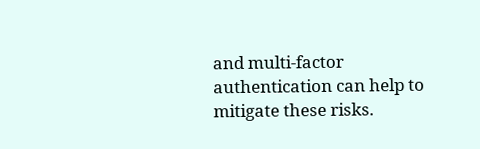and multi-factor authentication can help to mitigate these risks.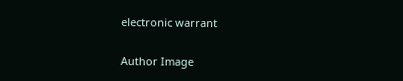electronic warrant

Author Image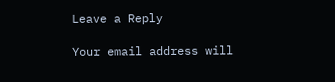Leave a Reply

Your email address will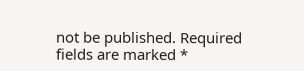not be published. Required fields are marked *